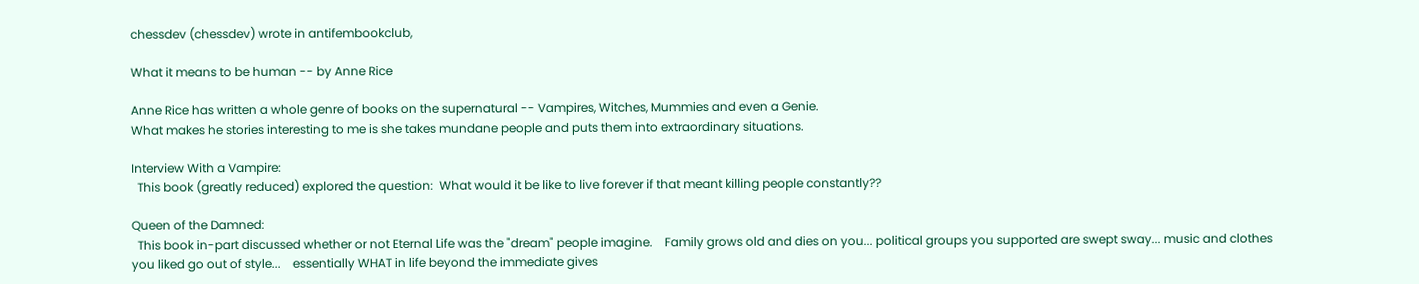chessdev (chessdev) wrote in antifembookclub,

What it means to be human -- by Anne Rice

Anne Rice has written a whole genre of books on the supernatural -- Vampires, Witches, Mummies and even a Genie.
What makes he stories interesting to me is she takes mundane people and puts them into extraordinary situations.

Interview With a Vampire:
  This book (greatly reduced) explored the question:  What would it be like to live forever if that meant killing people constantly??

Queen of the Damned:
  This book in-part discussed whether or not Eternal Life was the "dream" people imagine.    Family grows old and dies on you... political groups you supported are swept sway... music and clothes you liked go out of style...    essentially WHAT in life beyond the immediate gives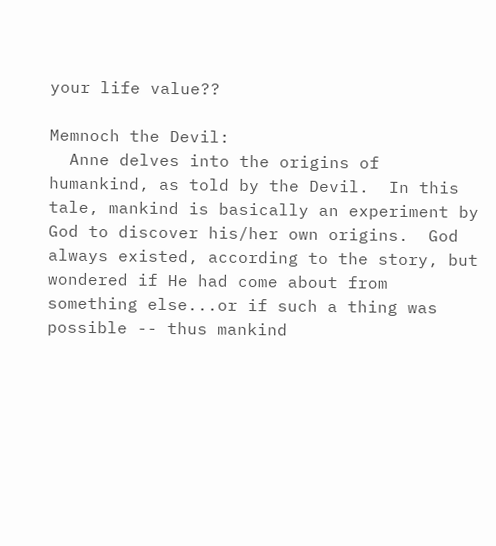your life value??

Memnoch the Devil:
  Anne delves into the origins of humankind, as told by the Devil.  In this tale, mankind is basically an experiment by God to discover his/her own origins.  God always existed, according to the story, but wondered if He had come about from something else...or if such a thing was possible -- thus mankind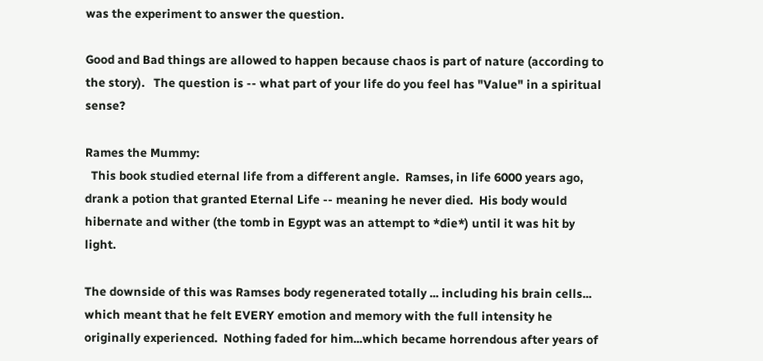was the experiment to answer the question.

Good and Bad things are allowed to happen because chaos is part of nature (according to the story).   The question is -- what part of your life do you feel has "Value" in a spiritual sense?

Rames the Mummy:
  This book studied eternal life from a different angle.  Ramses, in life 6000 years ago, drank a potion that granted Eternal Life -- meaning he never died.  His body would hibernate and wither (the tomb in Egypt was an attempt to *die*) until it was hit by light.

The downside of this was Ramses body regenerated totally ... including his brain cells... which meant that he felt EVERY emotion and memory with the full intensity he originally experienced.  Nothing faded for him...which became horrendous after years of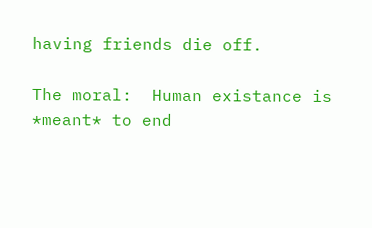having friends die off.

The moral:  Human existance is *meant* to end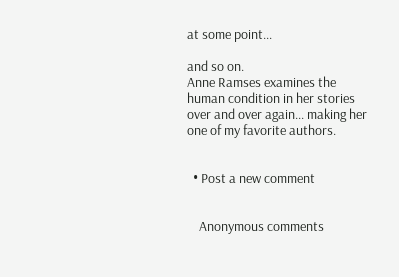at some point...

and so on.
Anne Ramses examines the human condition in her stories over and over again... making her one of my favorite authors.


  • Post a new comment


    Anonymous comments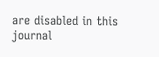are disabled in this journal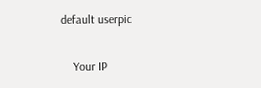default userpic

    Your IP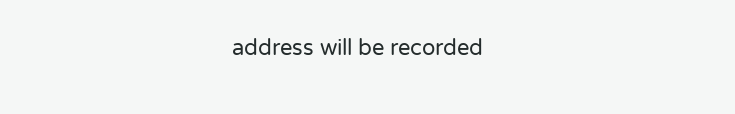address will be recorded